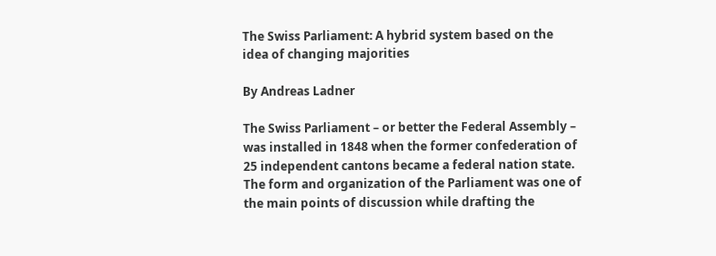The Swiss Parliament: A hybrid system based on the idea of changing majorities

By Andreas Ladner

The Swiss Parliament – or better the Federal Assembly – was installed in 1848 when the former confederation of 25 independent cantons became a federal nation state. The form and organization of the Parliament was one of the main points of discussion while drafting the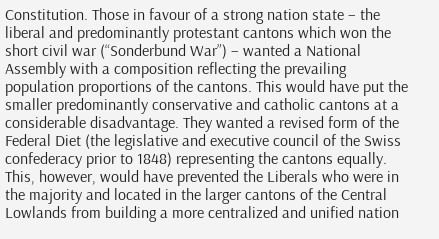Constitution. Those in favour of a strong nation state – the liberal and predominantly protestant cantons which won the short civil war (“Sonderbund War”) – wanted a National Assembly with a composition reflecting the prevailing population proportions of the cantons. This would have put the smaller predominantly conservative and catholic cantons at a considerable disadvantage. They wanted a revised form of the Federal Diet (the legislative and executive council of the Swiss confederacy prior to 1848) representing the cantons equally. This, however, would have prevented the Liberals who were in the majority and located in the larger cantons of the Central Lowlands from building a more centralized and unified nation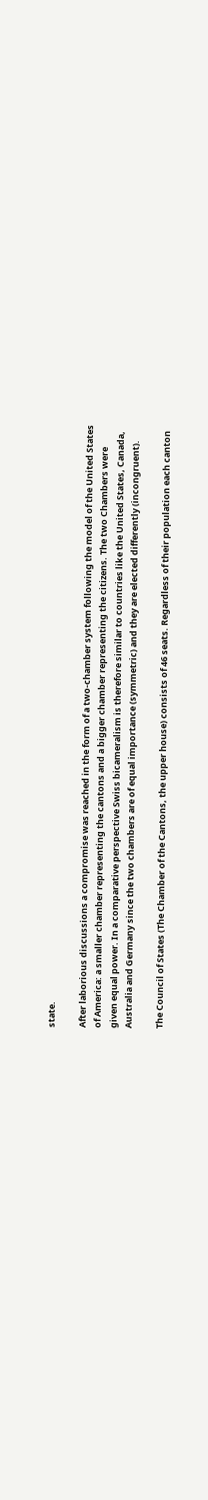state.

After laborious discussions a compromise was reached in the form of a two-chamber system following the model of the United States of America: a smaller chamber representing the cantons and a bigger chamber representing the citizens. The two Chambers were given equal power. In a comparative perspective Swiss bicameralism is therefore similar to countries like the United States, Canada, Australia and Germany since the two chambers are of equal importance (symmetric) and they are elected differently (incongruent).

The Council of States (The Chamber of the Cantons, the upper house) consists of 46 seats. Regardless of their population each canton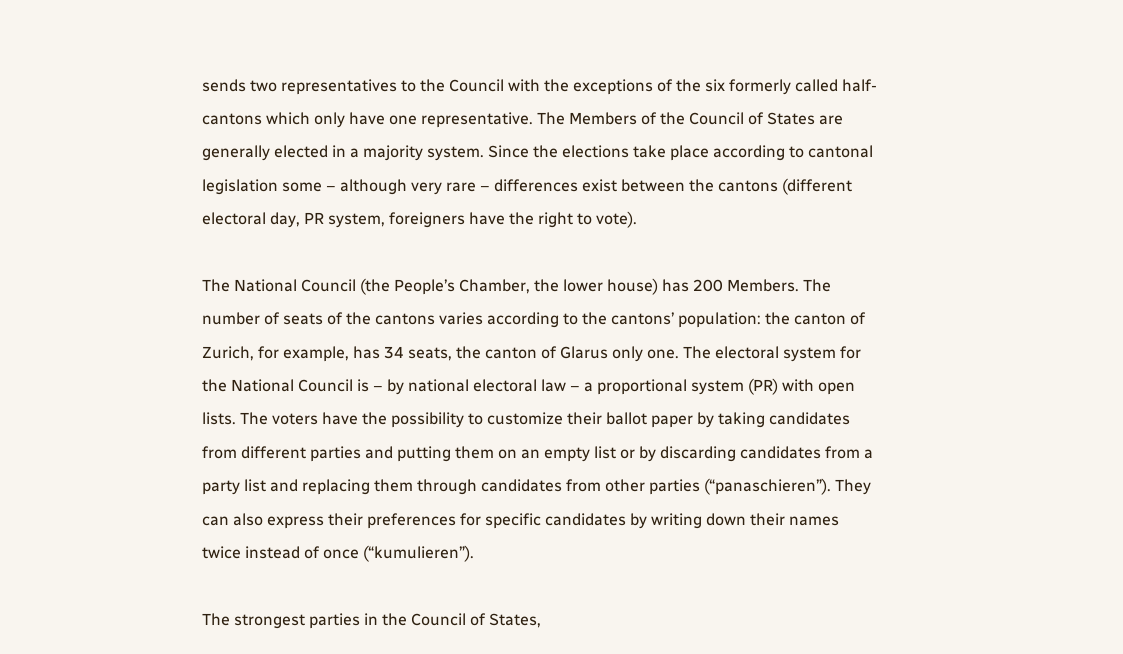sends two representatives to the Council with the exceptions of the six formerly called half-cantons which only have one representative. The Members of the Council of States are generally elected in a majority system. Since the elections take place according to cantonal legislation some – although very rare – differences exist between the cantons (different electoral day, PR system, foreigners have the right to vote).

The National Council (the People’s Chamber, the lower house) has 200 Members. The number of seats of the cantons varies according to the cantons’ population: the canton of Zurich, for example, has 34 seats, the canton of Glarus only one. The electoral system for the National Council is – by national electoral law – a proportional system (PR) with open lists. The voters have the possibility to customize their ballot paper by taking candidates from different parties and putting them on an empty list or by discarding candidates from a party list and replacing them through candidates from other parties (“panaschieren”). They can also express their preferences for specific candidates by writing down their names twice instead of once (“kumulieren”).

The strongest parties in the Council of States,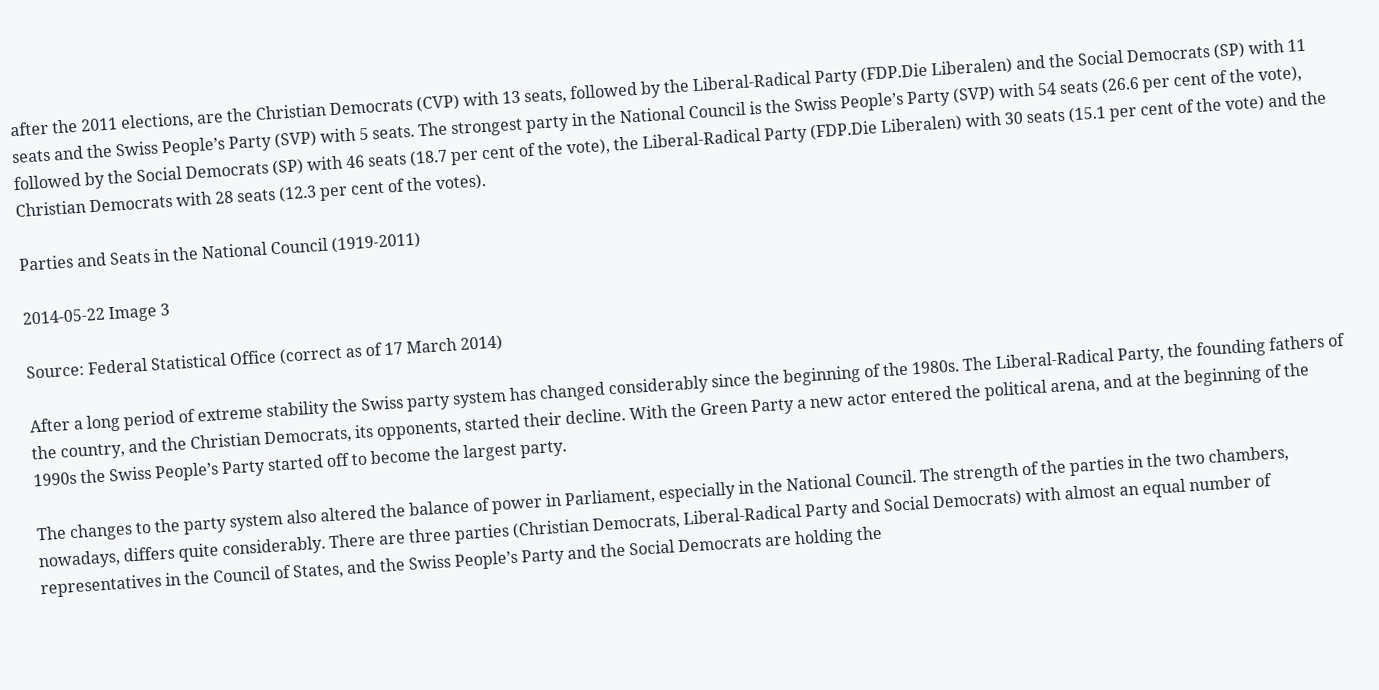after the 2011 elections, are the Christian Democrats (CVP) with 13 seats, followed by the Liberal-Radical Party (FDP.Die Liberalen) and the Social Democrats (SP) with 11 seats and the Swiss People’s Party (SVP) with 5 seats. The strongest party in the National Council is the Swiss People’s Party (SVP) with 54 seats (26.6 per cent of the vote), followed by the Social Democrats (SP) with 46 seats (18.7 per cent of the vote), the Liberal-Radical Party (FDP.Die Liberalen) with 30 seats (15.1 per cent of the vote) and the Christian Democrats with 28 seats (12.3 per cent of the votes).

Parties and Seats in the National Council (1919-2011)

2014-05-22 Image 3

Source: Federal Statistical Office (correct as of 17 March 2014)

After a long period of extreme stability the Swiss party system has changed considerably since the beginning of the 1980s. The Liberal-Radical Party, the founding fathers of the country, and the Christian Democrats, its opponents, started their decline. With the Green Party a new actor entered the political arena, and at the beginning of the 1990s the Swiss People’s Party started off to become the largest party.

The changes to the party system also altered the balance of power in Parliament, especially in the National Council. The strength of the parties in the two chambers, nowadays, differs quite considerably. There are three parties (Christian Democrats, Liberal-Radical Party and Social Democrats) with almost an equal number of representatives in the Council of States, and the Swiss People’s Party and the Social Democrats are holding the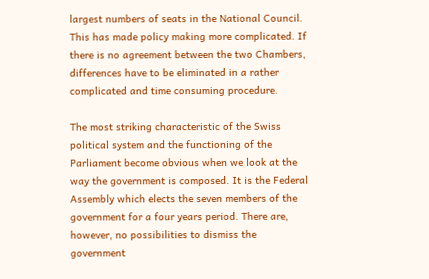largest numbers of seats in the National Council. This has made policy making more complicated. If there is no agreement between the two Chambers, differences have to be eliminated in a rather complicated and time consuming procedure.

The most striking characteristic of the Swiss political system and the functioning of the Parliament become obvious when we look at the way the government is composed. It is the Federal Assembly which elects the seven members of the government for a four years period. There are, however, no possibilities to dismiss the government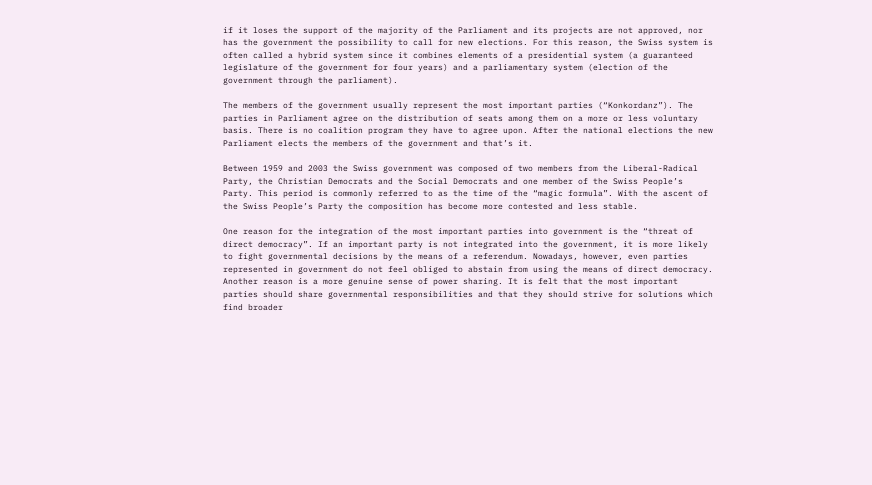if it loses the support of the majority of the Parliament and its projects are not approved, nor has the government the possibility to call for new elections. For this reason, the Swiss system is often called a hybrid system since it combines elements of a presidential system (a guaranteed legislature of the government for four years) and a parliamentary system (election of the government through the parliament).

The members of the government usually represent the most important parties (“Konkordanz”). The parties in Parliament agree on the distribution of seats among them on a more or less voluntary basis. There is no coalition program they have to agree upon. After the national elections the new Parliament elects the members of the government and that’s it.

Between 1959 and 2003 the Swiss government was composed of two members from the Liberal-Radical Party, the Christian Democrats and the Social Democrats and one member of the Swiss People’s Party. This period is commonly referred to as the time of the “magic formula”. With the ascent of the Swiss People’s Party the composition has become more contested and less stable.

One reason for the integration of the most important parties into government is the “threat of direct democracy”. If an important party is not integrated into the government, it is more likely to fight governmental decisions by the means of a referendum. Nowadays, however, even parties represented in government do not feel obliged to abstain from using the means of direct democracy. Another reason is a more genuine sense of power sharing. It is felt that the most important parties should share governmental responsibilities and that they should strive for solutions which find broader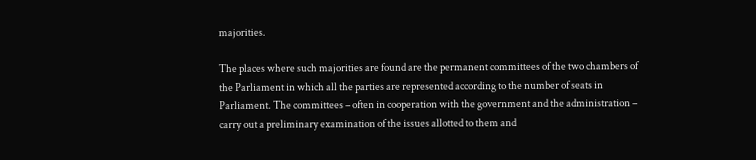majorities.

The places where such majorities are found are the permanent committees of the two chambers of the Parliament in which all the parties are represented according to the number of seats in Parliament. The committees – often in cooperation with the government and the administration – carry out a preliminary examination of the issues allotted to them and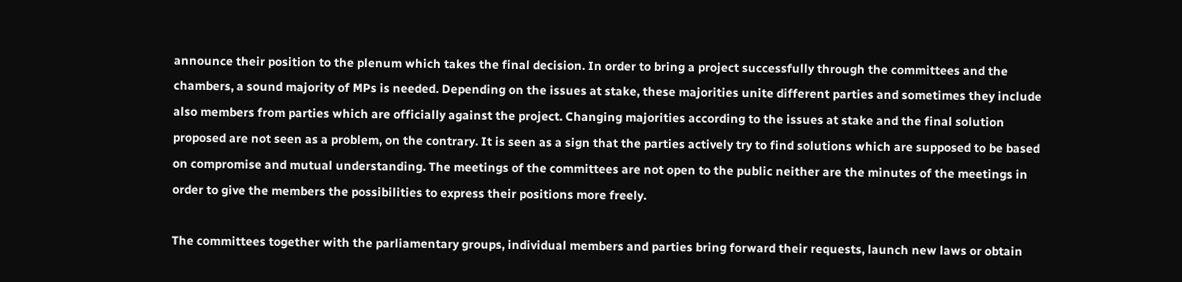announce their position to the plenum which takes the final decision. In order to bring a project successfully through the committees and the chambers, a sound majority of MPs is needed. Depending on the issues at stake, these majorities unite different parties and sometimes they include also members from parties which are officially against the project. Changing majorities according to the issues at stake and the final solution proposed are not seen as a problem, on the contrary. It is seen as a sign that the parties actively try to find solutions which are supposed to be based on compromise and mutual understanding. The meetings of the committees are not open to the public neither are the minutes of the meetings in order to give the members the possibilities to express their positions more freely.

The committees together with the parliamentary groups, individual members and parties bring forward their requests, launch new laws or obtain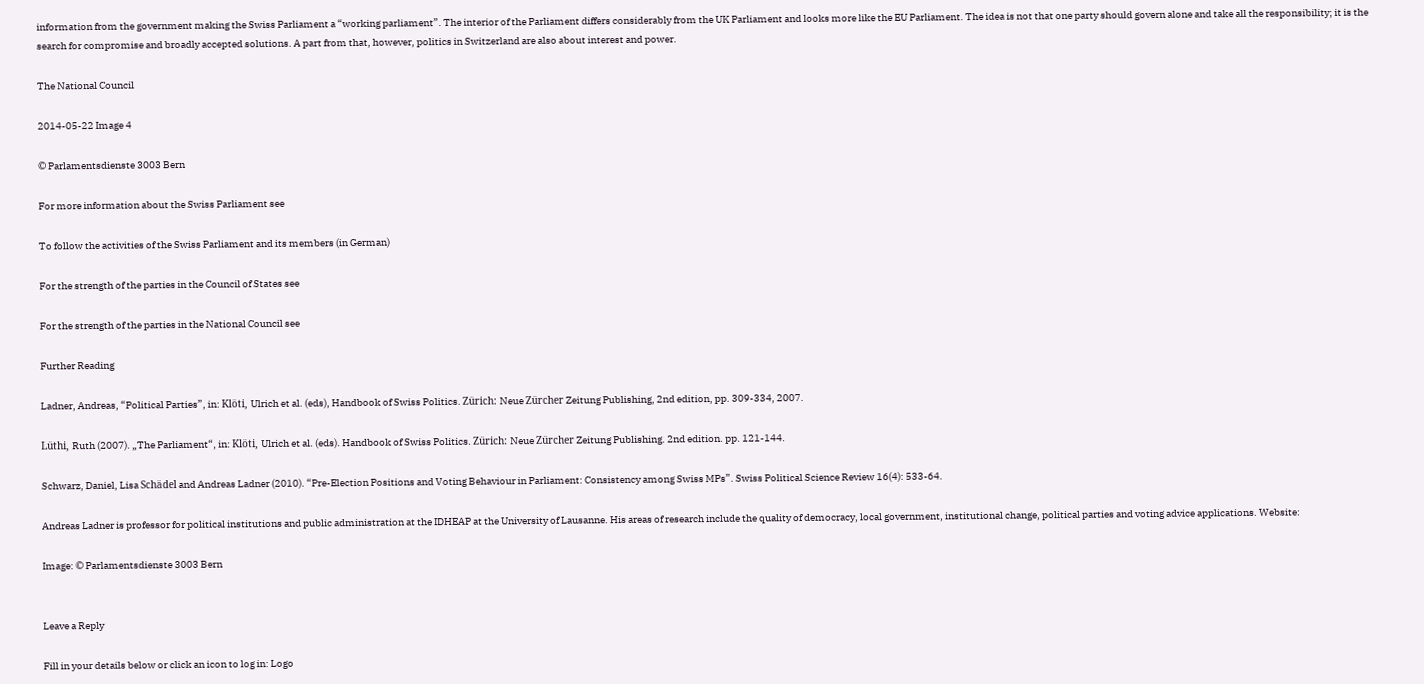information from the government making the Swiss Parliament a “working parliament”. The interior of the Parliament differs considerably from the UK Parliament and looks more like the EU Parliament. The idea is not that one party should govern alone and take all the responsibility; it is the search for compromise and broadly accepted solutions. A part from that, however, politics in Switzerland are also about interest and power.

The National Council

2014-05-22 Image 4

© Parlamentsdienste 3003 Bern

For more information about the Swiss Parliament see

To follow the activities of the Swiss Parliament and its members (in German)

For the strength of the parties in the Council of States see

For the strength of the parties in the National Council see

Further Reading

Ladner, Andreas, “Political Parties”, in: Klöti, Ulrich et al. (eds), Handbook of Swiss Politics. Zürich: Neue Zürcher Zeitung Publishing, 2nd edition, pp. 309-334, 2007.

Lüthi, Ruth (2007). „The Parliament“, in: Klöti, Ulrich et al. (eds). Handbook of Swiss Politics. Zürich: Neue Zürcher Zeitung Publishing. 2nd edition. pp. 121-144.

Schwarz, Daniel, Lisa Schädel and Andreas Ladner (2010). “Pre-Election Positions and Voting Behaviour in Parliament: Consistency among Swiss MPs”. Swiss Political Science Review 16(4): 533-64.

Andreas Ladner is professor for political institutions and public administration at the IDHEAP at the University of Lausanne. His areas of research include the quality of democracy, local government, institutional change, political parties and voting advice applications. Website:

Image: © Parlamentsdienste 3003 Bern


Leave a Reply

Fill in your details below or click an icon to log in: Logo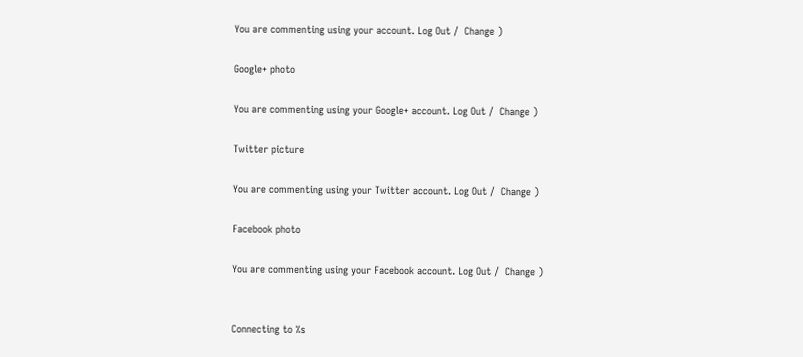You are commenting using your account. Log Out /  Change )

Google+ photo

You are commenting using your Google+ account. Log Out /  Change )

Twitter picture

You are commenting using your Twitter account. Log Out /  Change )

Facebook photo

You are commenting using your Facebook account. Log Out /  Change )


Connecting to %s